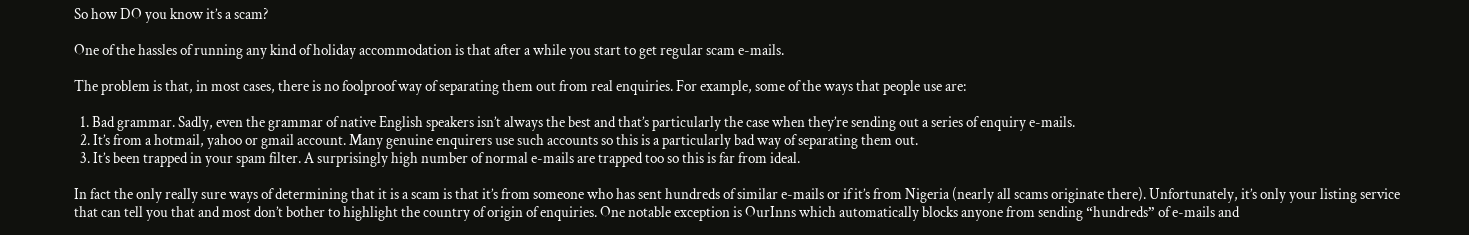So how DO you know it’s a scam?

One of the hassles of running any kind of holiday accommodation is that after a while you start to get regular scam e-mails.

The problem is that, in most cases, there is no foolproof way of separating them out from real enquiries. For example, some of the ways that people use are:

  1. Bad grammar. Sadly, even the grammar of native English speakers isn’t always the best and that’s particularly the case when they’re sending out a series of enquiry e-mails.
  2. It’s from a hotmail, yahoo or gmail account. Many genuine enquirers use such accounts so this is a particularly bad way of separating them out.
  3. It’s been trapped in your spam filter. A surprisingly high number of normal e-mails are trapped too so this is far from ideal.

In fact the only really sure ways of determining that it is a scam is that it’s from someone who has sent hundreds of similar e-mails or if it’s from Nigeria (nearly all scams originate there). Unfortunately, it’s only your listing service that can tell you that and most don’t bother to highlight the country of origin of enquiries. One notable exception is OurInns which automatically blocks anyone from sending “hundreds” of e-mails and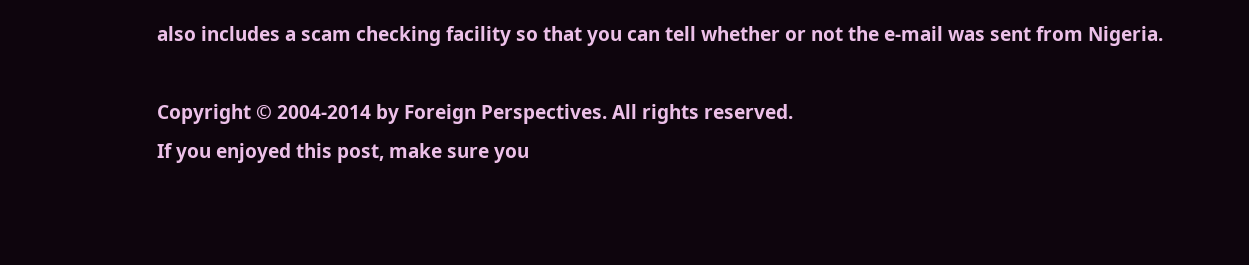also includes a scam checking facility so that you can tell whether or not the e-mail was sent from Nigeria.

Copyright © 2004-2014 by Foreign Perspectives. All rights reserved.
If you enjoyed this post, make sure you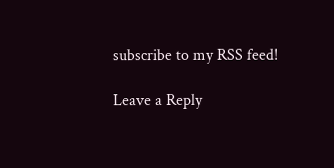subscribe to my RSS feed!

Leave a Reply